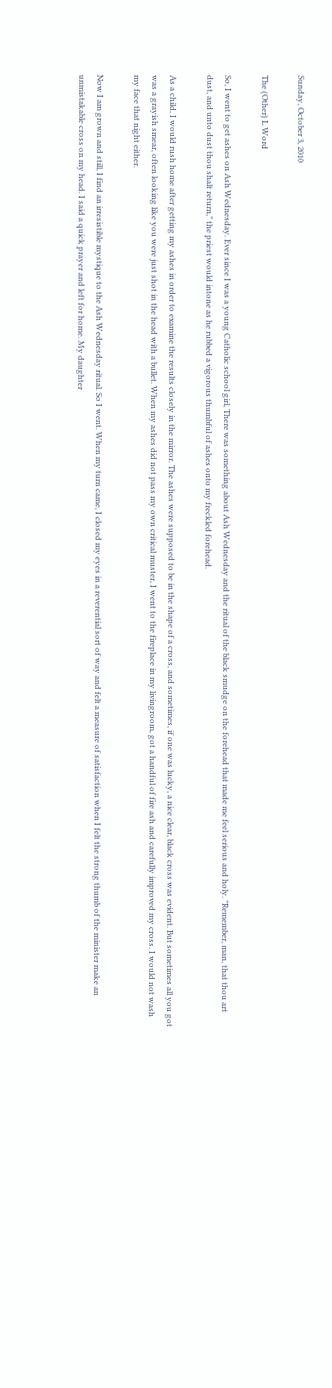Sunday, October 3, 2010

The (Other) L Word

So, I went to get ashes on Ash Wednesday. Ever since I was a young Catholic school girl, There was something about Ash Wednesday and the ritual of the black smudge on the forehead that made me feel serious and holy. "Remember, man, that thou art dust, and unto dust thou shalt return," the priest would intone as he rubbed a vigorous thumbful of ashes onto my freckled forehead.

As a child, I would rush home after getting my ashes in order to examine the results closely in the mirror. The ashes were supposed to be in the shape of a cross, and sometimes, if one was lucky, a nice clear, black cross was evident. But sometimes all you got was a grayish smear, often looking like you were just shot in the head with a bullet. When my ashes did not pass my own critical muster, I went to the fireplace in my livingroom, got a handful of fire ash and carefully improved my cross. I would not wash my face that night either.

Now I am grown and still, I find an irresistible mystique to the Ash Wednesday ritual. So I went. When my turn came, I closed my eyes in a reverential sort of way and felt a measure of satisfaction when I felt the strong thumb of the minister make an unmistakable cross on my head. I said a quick prayer and left for home. My daughter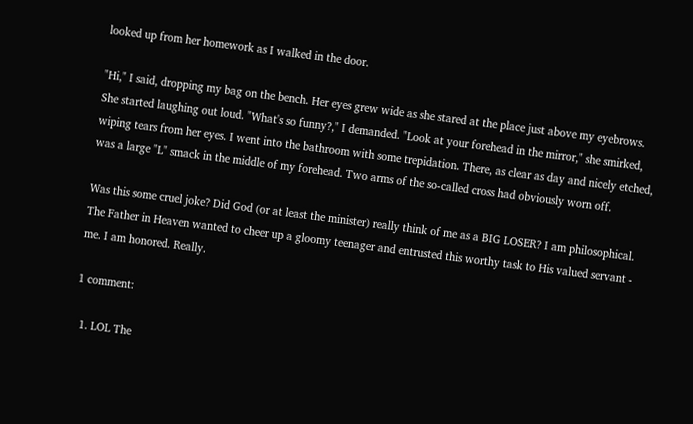looked up from her homework as I walked in the door.

"Hi," I said, dropping my bag on the bench. Her eyes grew wide as she stared at the place just above my eyebrows. She started laughing out loud. "What's so funny?," I demanded. "Look at your forehead in the mirror," she smirked, wiping tears from her eyes. I went into the bathroom with some trepidation. There, as clear as day and nicely etched, was a large "L" smack in the middle of my forehead. Two arms of the so-called cross had obviously worn off.

Was this some cruel joke? Did God (or at least the minister) really think of me as a BIG LOSER? I am philosophical. The Father in Heaven wanted to cheer up a gloomy teenager and entrusted this worthy task to His valued servant - me. I am honored. Really.

1 comment:

  1. LOL The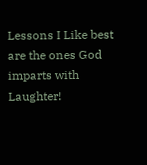Lessons I Like best are the ones God imparts with Laughter!